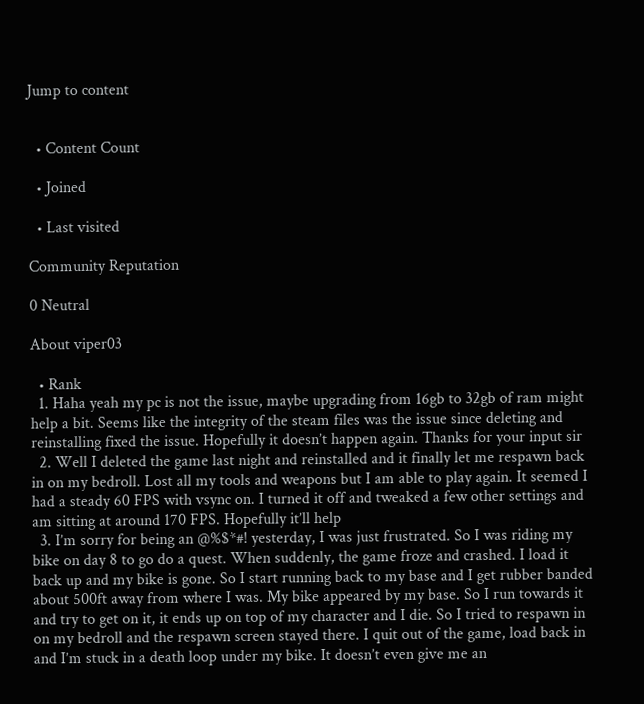Jump to content


  • Content Count

  • Joined

  • Last visited

Community Reputation

0 Neutral

About viper03

  • Rank
  1. Haha yeah my pc is not the issue, maybe upgrading from 16gb to 32gb of ram might help a bit. Seems like the integrity of the steam files was the issue since deleting and reinstalling fixed the issue. Hopefully it doesn’t happen again. Thanks for your input sir
  2. Well I deleted the game last night and reinstalled and it finally let me respawn back in on my bedroll. Lost all my tools and weapons but I am able to play again. It seemed I had a steady 60 FPS with vsync on. I turned it off and tweaked a few other settings and am sitting at around 170 FPS. Hopefully it’ll help
  3. I’m sorry for being an @%$*#! yesterday, I was just frustrated. So I was riding my bike on day 8 to go do a quest. When suddenly, the game froze and crashed. I load it back up and my bike is gone. So I start running back to my base and I get rubber banded about 500ft away from where I was. My bike appeared by my base. So I run towards it and try to get on it, it ends up on top of my character and I die. So I tried to respawn in on my bedroll and the respawn screen stayed there. I quit out of the game, load back in and I’m stuck in a death loop under my bike. It doesn’t even give me an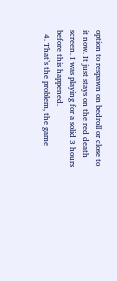option to respawn on bedroll or close to it now. It just stays on the red death screen. I was playing for a solid 3 hours before this happened.
  4. That’s the problem, the game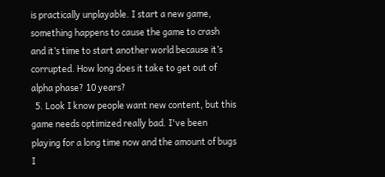is practically unplayable. I start a new game, something happens to cause the game to crash and it’s time to start another world because it’s corrupted. How long does it take to get out of alpha phase? 10 years?
  5. Look I know people want new content, but this game needs optimized really bad. I've been playing for a long time now and the amount of bugs I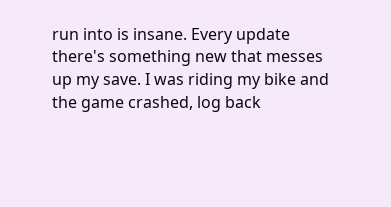run into is insane. Every update there's something new that messes up my save. I was riding my bike and the game crashed, log back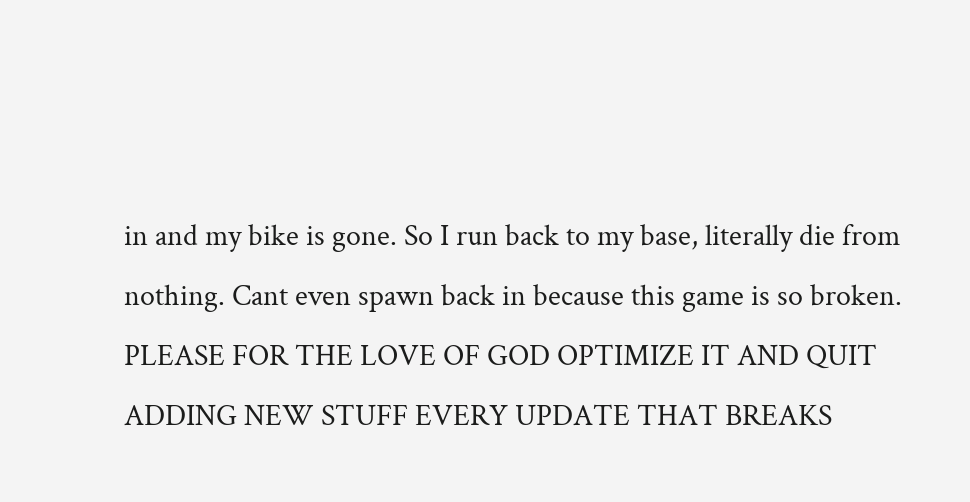in and my bike is gone. So I run back to my base, literally die from nothing. Cant even spawn back in because this game is so broken. PLEASE FOR THE LOVE OF GOD OPTIMIZE IT AND QUIT ADDING NEW STUFF EVERY UPDATE THAT BREAKS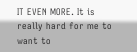IT EVEN MORE. It is really hard for me to want to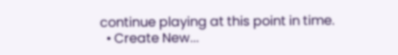continue playing at this point in time.
  • Create New...